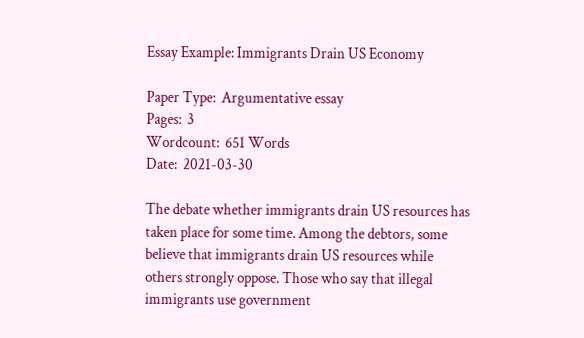Essay Example: Immigrants Drain US Economy

Paper Type:  Argumentative essay
Pages:  3
Wordcount:  651 Words
Date:  2021-03-30

The debate whether immigrants drain US resources has taken place for some time. Among the debtors, some believe that immigrants drain US resources while others strongly oppose. Those who say that illegal immigrants use government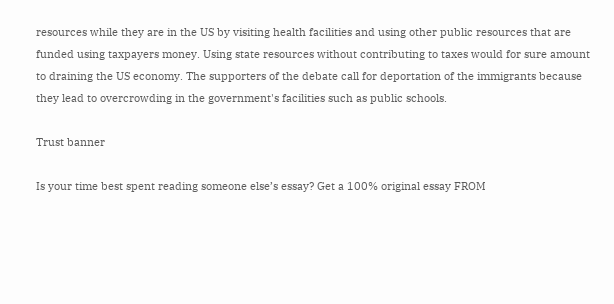resources while they are in the US by visiting health facilities and using other public resources that are funded using taxpayers money. Using state resources without contributing to taxes would for sure amount to draining the US economy. The supporters of the debate call for deportation of the immigrants because they lead to overcrowding in the government's facilities such as public schools.

Trust banner

Is your time best spent reading someone else’s essay? Get a 100% original essay FROM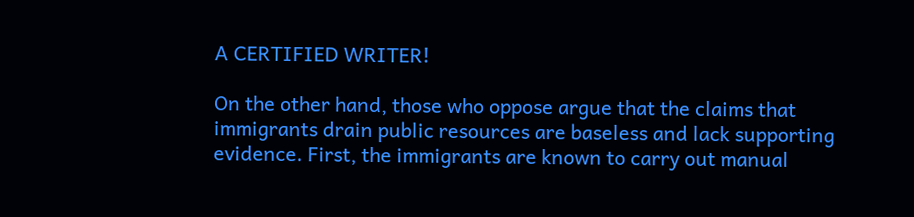A CERTIFIED WRITER!

On the other hand, those who oppose argue that the claims that immigrants drain public resources are baseless and lack supporting evidence. First, the immigrants are known to carry out manual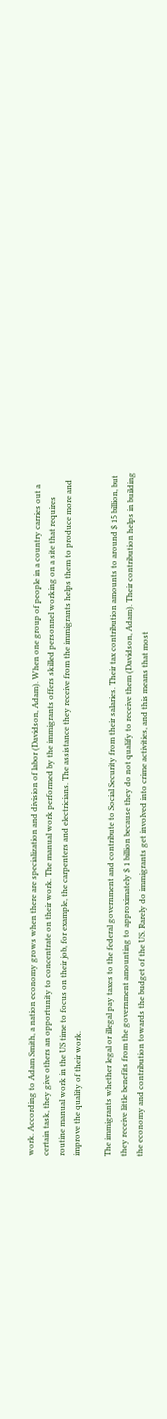work. According to Adam Smith, a nation economy grows when there are specialization and division of labor (Davidson, Adam). When one group of people in a country carries out a certain task, they give others an opportunity to concentrate on their work. The manual work performed by the immigrants offers skilled personnel working on a site that requires routine manual work in the US time to focus on their job, for example, the carpenters and electricians. The assistance they receive from the immigrants helps them to produce more and improve the quality of their work.

The immigrants whether legal or illegal pay taxes to the federal government and contribute to Social Security from their salaries. Their tax contribution amounts to around $ 15 billion, but they receive little benefits from the government amounting to approximately $ 1 billion because they do not qualify to receive them (Davidson, Adam). Their contribution helps in building the economy and contribution towards the budget of the US. Rarely do immigrants get involved into crime activities, and this means that most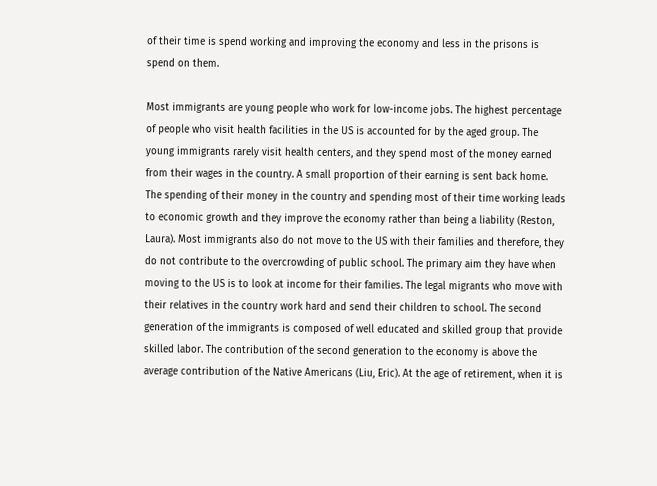of their time is spend working and improving the economy and less in the prisons is spend on them.

Most immigrants are young people who work for low-income jobs. The highest percentage of people who visit health facilities in the US is accounted for by the aged group. The young immigrants rarely visit health centers, and they spend most of the money earned from their wages in the country. A small proportion of their earning is sent back home. The spending of their money in the country and spending most of their time working leads to economic growth and they improve the economy rather than being a liability (Reston, Laura). Most immigrants also do not move to the US with their families and therefore, they do not contribute to the overcrowding of public school. The primary aim they have when moving to the US is to look at income for their families. The legal migrants who move with their relatives in the country work hard and send their children to school. The second generation of the immigrants is composed of well educated and skilled group that provide skilled labor. The contribution of the second generation to the economy is above the average contribution of the Native Americans (Liu, Eric). At the age of retirement, when it is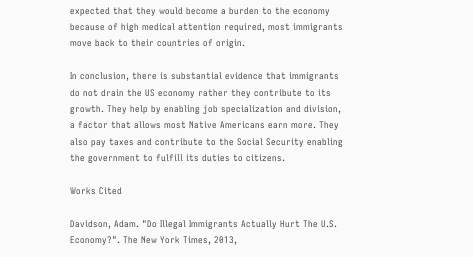expected that they would become a burden to the economy because of high medical attention required, most immigrants move back to their countries of origin.

In conclusion, there is substantial evidence that immigrants do not drain the US economy rather they contribute to its growth. They help by enabling job specialization and division, a factor that allows most Native Americans earn more. They also pay taxes and contribute to the Social Security enabling the government to fulfill its duties to citizens.

Works Cited

Davidson, Adam. "Do Illegal Immigrants Actually Hurt The U.S. Economy?". The New York Times, 2013,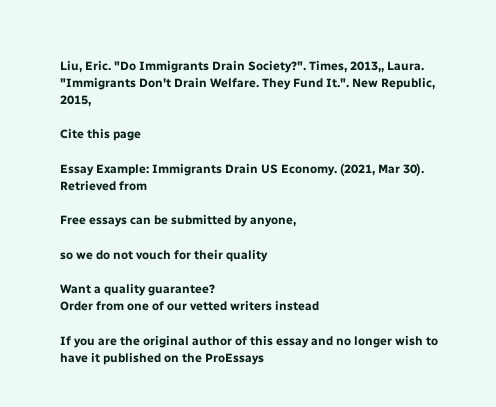Liu, Eric. "Do Immigrants Drain Society?". Times, 2013,, Laura. "Immigrants Don't Drain Welfare. They Fund It.". New Republic, 2015,

Cite this page

Essay Example: Immigrants Drain US Economy. (2021, Mar 30). Retrieved from

Free essays can be submitted by anyone,

so we do not vouch for their quality

Want a quality guarantee?
Order from one of our vetted writers instead

If you are the original author of this essay and no longer wish to have it published on the ProEssays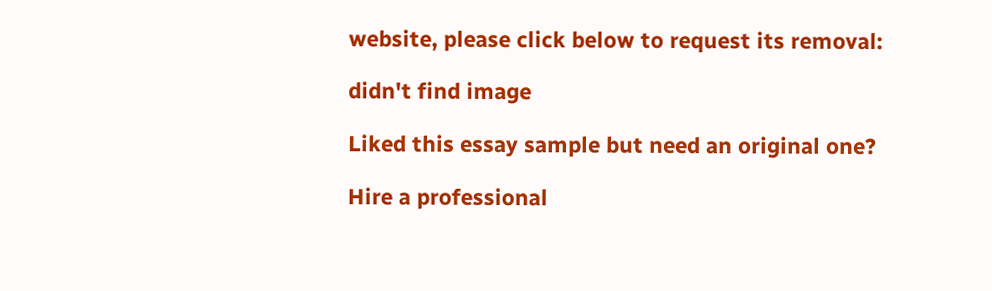website, please click below to request its removal:

didn't find image

Liked this essay sample but need an original one?

Hire a professional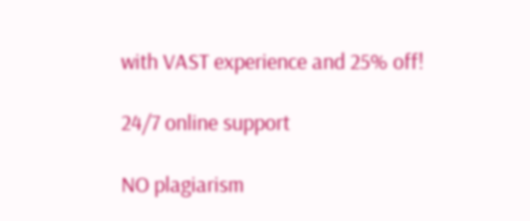with VAST experience and 25% off!

24/7 online support

NO plagiarism